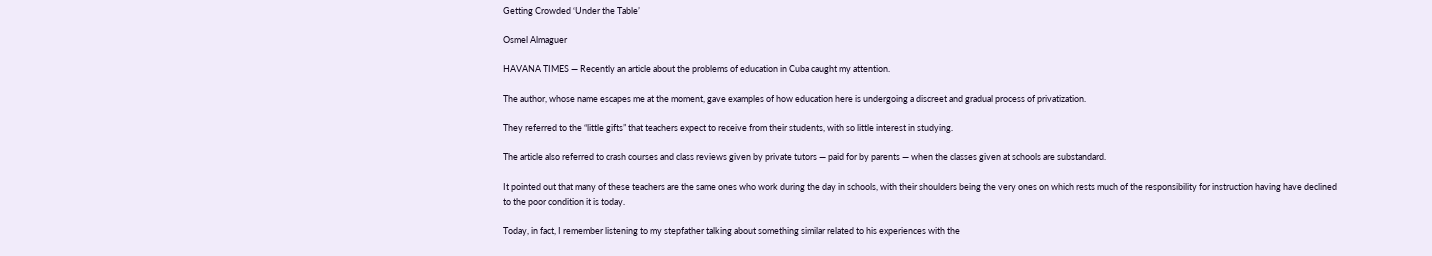Getting Crowded ‘Under the Table’

Osmel Almaguer

HAVANA TIMES — Recently an article about the problems of education in Cuba caught my attention.

The author, whose name escapes me at the moment, gave examples of how education here is undergoing a discreet and gradual process of privatization.

They referred to the “little gifts” that teachers expect to receive from their students, with so little interest in studying.

The article also referred to crash courses and class reviews given by private tutors — paid for by parents — when the classes given at schools are substandard.

It pointed out that many of these teachers are the same ones who work during the day in schools, with their shoulders being the very ones on which rests much of the responsibility for instruction having have declined to the poor condition it is today.

Today, in fact, I remember listening to my stepfather talking about something similar related to his experiences with the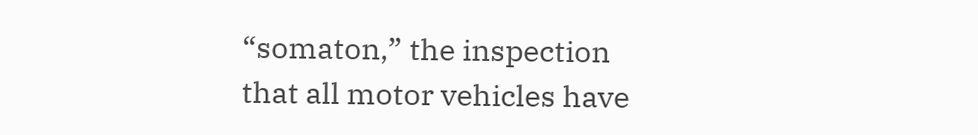“somaton,” the inspection that all motor vehicles have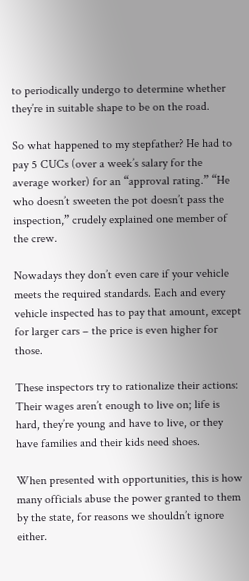to periodically undergo to determine whether they’re in suitable shape to be on the road.

So what happened to my stepfather? He had to pay 5 CUCs (over a week’s salary for the average worker) for an “approval rating.” “He who doesn’t sweeten the pot doesn’t pass the inspection,” crudely explained one member of the crew.

Nowadays they don’t even care if your vehicle meets the required standards. Each and every vehicle inspected has to pay that amount, except for larger cars – the price is even higher for those.

These inspectors try to rationalize their actions: Their wages aren’t enough to live on; life is hard, they’re young and have to live, or they have families and their kids need shoes.

When presented with opportunities, this is how many officials abuse the power granted to them by the state, for reasons we shouldn’t ignore either.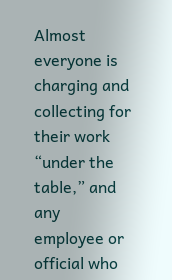Almost everyone is charging and collecting for their work “under the table,” and any employee or official who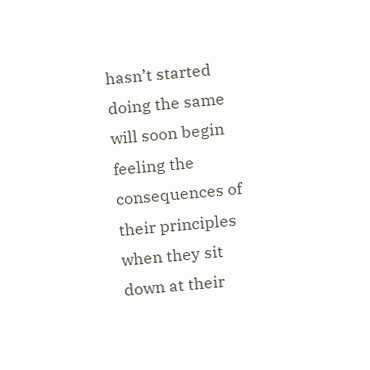hasn’t started doing the same will soon begin feeling the consequences of their principles when they sit down at their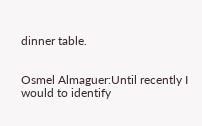dinner table.


Osmel Almaguer:Until recently I would to identify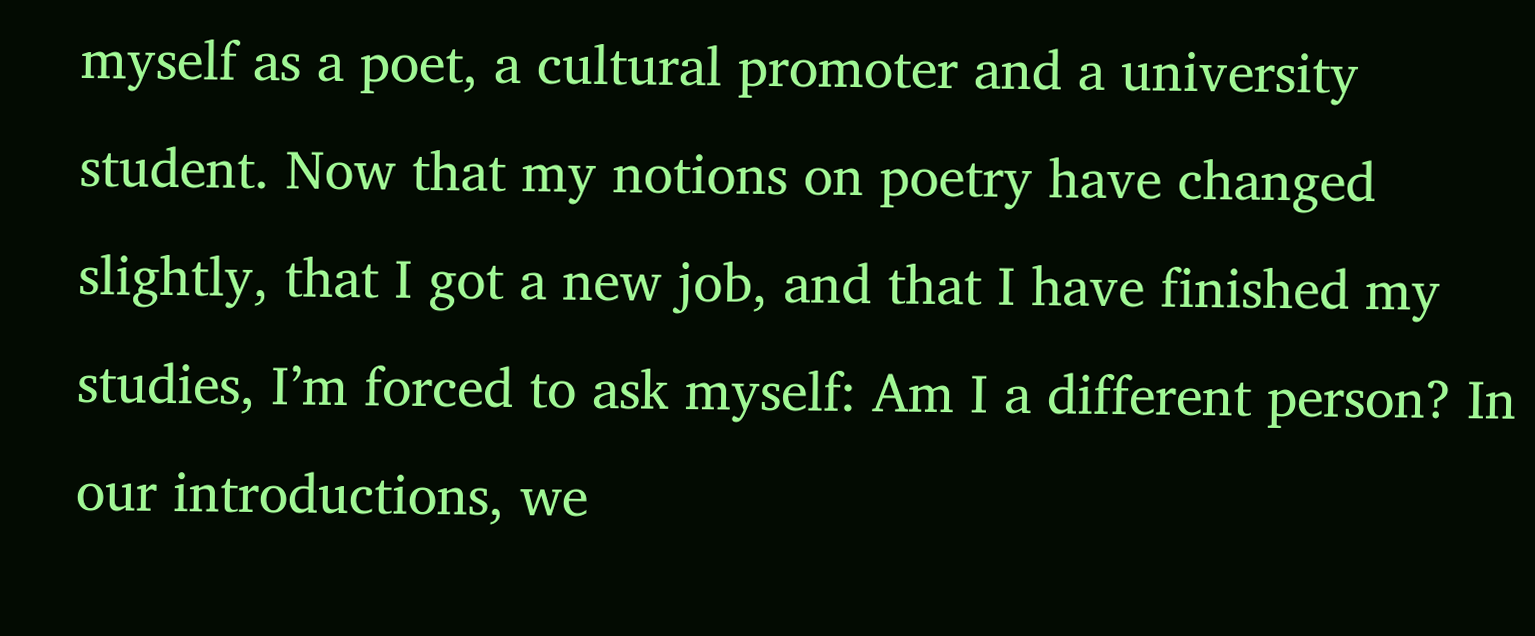myself as a poet, a cultural promoter and a university student. Now that my notions on poetry have changed slightly, that I got a new job, and that I have finished my studies, I’m forced to ask myself: Am I a different person? In our introductions, we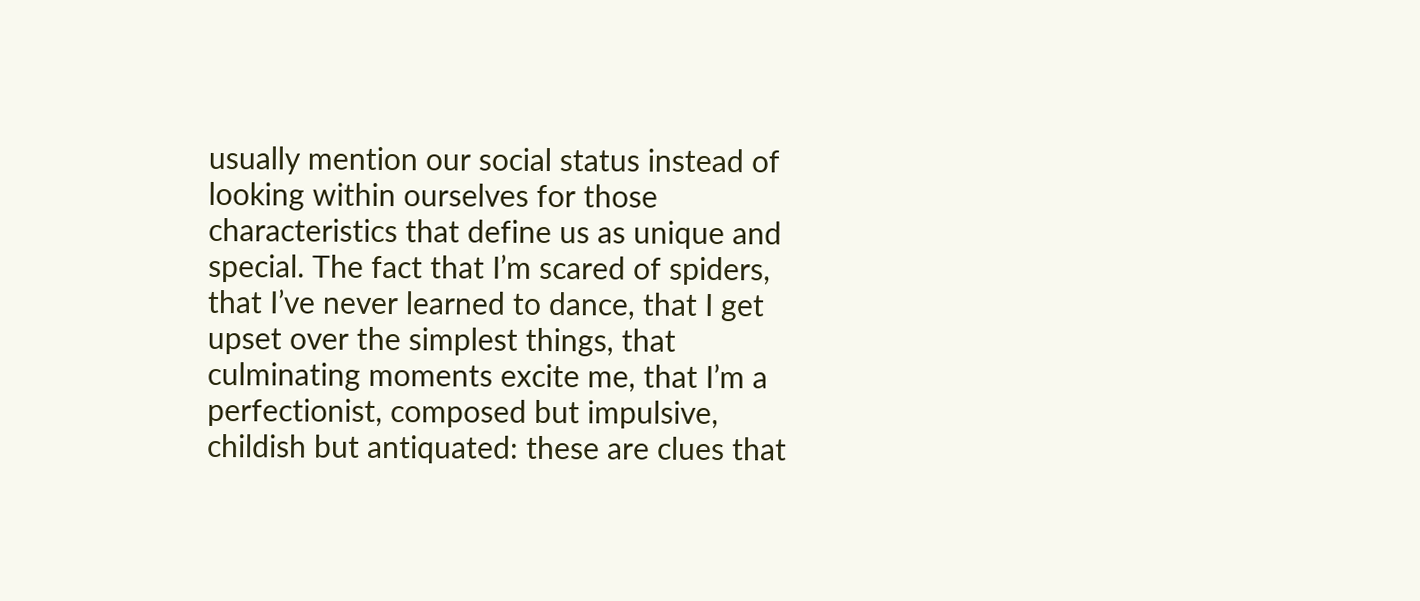usually mention our social status instead of looking within ourselves for those characteristics that define us as unique and special. The fact that I’m scared of spiders, that I’ve never learned to dance, that I get upset over the simplest things, that culminating moments excite me, that I’m a perfectionist, composed but impulsive, childish but antiquated: these are clues that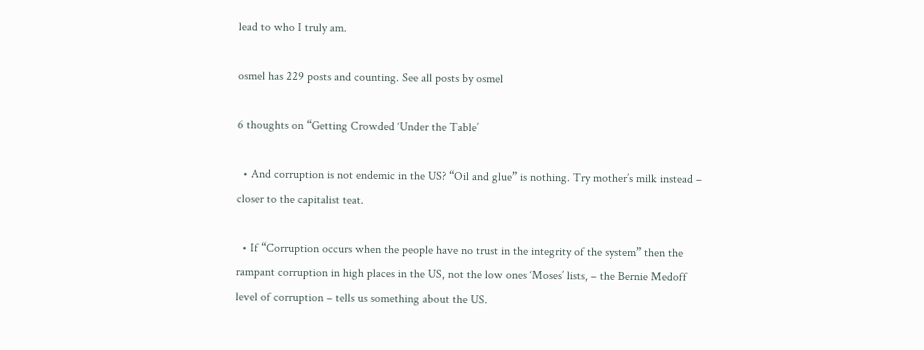lead to who I truly am.

osmel has 229 posts and counting. See all posts by osmel

6 thoughts on “Getting Crowded ‘Under the Table’

  • And corruption is not endemic in the US? “Oil and glue” is nothing. Try mother’s milk instead – closer to the capitalist teat.

  • If “Corruption occurs when the people have no trust in the integrity of the system” then the rampant corruption in high places in the US, not the low ones ‘Moses’ lists, – the Bernie Medoff level of corruption – tells us something about the US.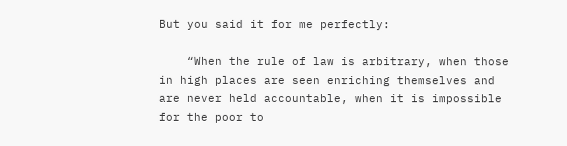But you said it for me perfectly:

    “When the rule of law is arbitrary, when those in high places are seen enriching themselves and are never held accountable, when it is impossible for the poor to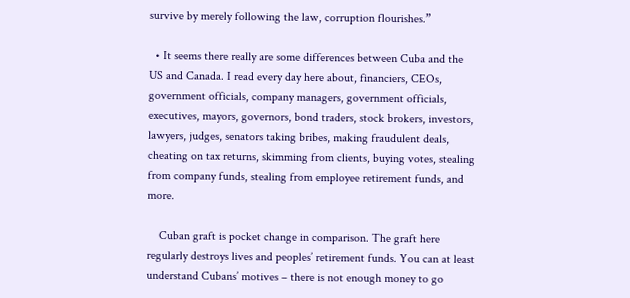survive by merely following the law, corruption flourishes.”

  • It seems there really are some differences between Cuba and the US and Canada. I read every day here about, financiers, CEOs, government officials, company managers, government officials, executives, mayors, governors, bond traders, stock brokers, investors, lawyers, judges, senators taking bribes, making fraudulent deals, cheating on tax returns, skimming from clients, buying votes, stealing from company funds, stealing from employee retirement funds, and more.

    Cuban graft is pocket change in comparison. The graft here regularly destroys lives and peoples’ retirement funds. You can at least understand Cubans’ motives – there is not enough money to go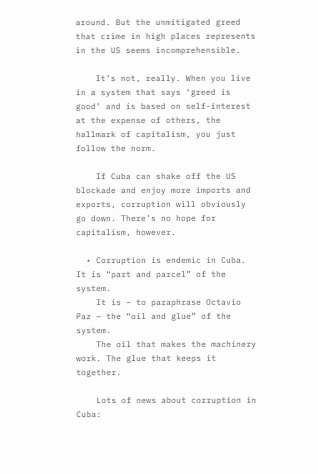around. But the unmitigated greed that crime in high places represents in the US seems incomprehensible.

    It’s not, really. When you live in a system that says ‘greed is good’ and is based on self-interest at the expense of others, the hallmark of capitalism, you just follow the norm.

    If Cuba can shake off the US blockade and enjoy more imports and exports, corruption will obviously go down. There’s no hope for capitalism, however.

  • Corruption is endemic in Cuba. It is “part and parcel” of the system.
    It is – to paraphrase Octavio Paz – the “oil and glue” of the system.
    The oil that makes the machinery work. The glue that keeps it together.

    Lots of news about corruption in Cuba: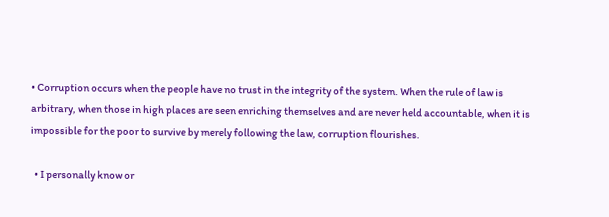• Corruption occurs when the people have no trust in the integrity of the system. When the rule of law is arbitrary, when those in high places are seen enriching themselves and are never held accountable, when it is impossible for the poor to survive by merely following the law, corruption flourishes.

  • I personally know or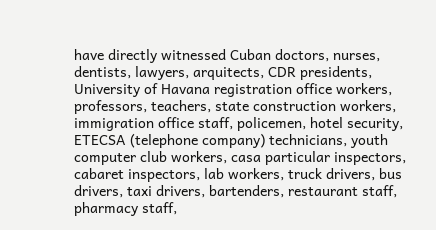have directly witnessed Cuban doctors, nurses, dentists, lawyers, arquitects, CDR presidents, University of Havana registration office workers, professors, teachers, state construction workers, immigration office staff, policemen, hotel security, ETECSA (telephone company) technicians, youth computer club workers, casa particular inspectors, cabaret inspectors, lab workers, truck drivers, bus drivers, taxi drivers, bartenders, restaurant staff, pharmacy staff,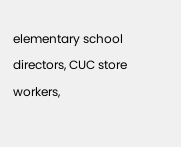elementary school directors, CUC store workers,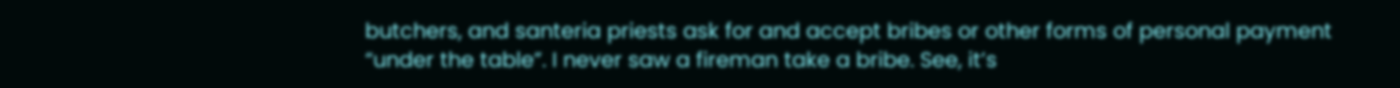butchers, and santeria priests ask for and accept bribes or other forms of personal payment “under the table”. I never saw a fireman take a bribe. See, it’s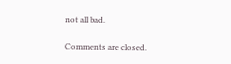not all bad.

Comments are closed.